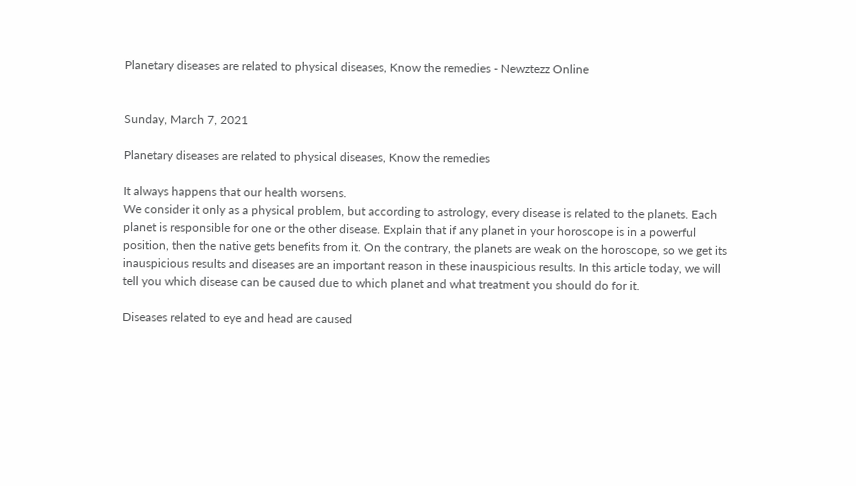Planetary diseases are related to physical diseases, Know the remedies - Newztezz Online


Sunday, March 7, 2021

Planetary diseases are related to physical diseases, Know the remedies

It always happens that our health worsens.
We consider it only as a physical problem, but according to astrology, every disease is related to the planets. Each planet is responsible for one or the other disease. Explain that if any planet in your horoscope is in a powerful position, then the native gets benefits from it. On the contrary, the planets are weak on the horoscope, so we get its inauspicious results and diseases are an important reason in these inauspicious results. In this article today, we will tell you which disease can be caused due to which planet and what treatment you should do for it.

Diseases related to eye and head are caused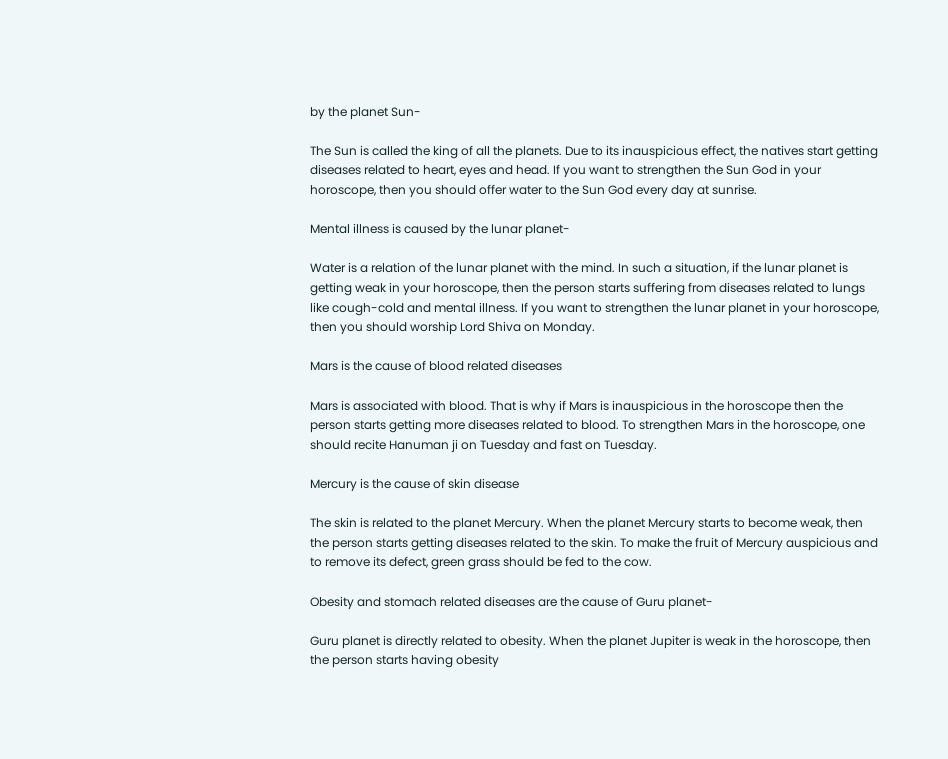by the planet Sun-

The Sun is called the king of all the planets. Due to its inauspicious effect, the natives start getting diseases related to heart, eyes and head. If you want to strengthen the Sun God in your horoscope, then you should offer water to the Sun God every day at sunrise.

Mental illness is caused by the lunar planet-

Water is a relation of the lunar planet with the mind. In such a situation, if the lunar planet is getting weak in your horoscope, then the person starts suffering from diseases related to lungs like cough-cold and mental illness. If you want to strengthen the lunar planet in your horoscope, then you should worship Lord Shiva on Monday.

Mars is the cause of blood related diseases

Mars is associated with blood. That is why if Mars is inauspicious in the horoscope then the person starts getting more diseases related to blood. To strengthen Mars in the horoscope, one should recite Hanuman ji on Tuesday and fast on Tuesday.

Mercury is the cause of skin disease

The skin is related to the planet Mercury. When the planet Mercury starts to become weak, then the person starts getting diseases related to the skin. To make the fruit of Mercury auspicious and to remove its defect, green grass should be fed to the cow.

Obesity and stomach related diseases are the cause of Guru planet-

Guru planet is directly related to obesity. When the planet Jupiter is weak in the horoscope, then the person starts having obesity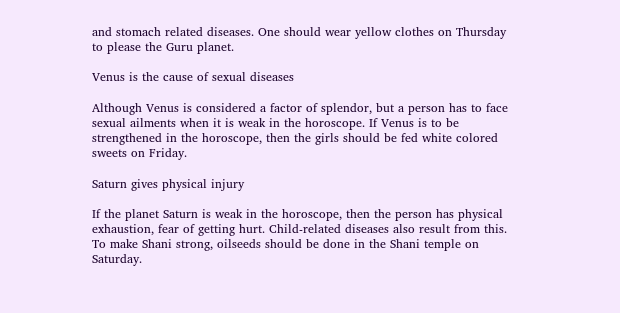and stomach related diseases. One should wear yellow clothes on Thursday to please the Guru planet.

Venus is the cause of sexual diseases

Although Venus is considered a factor of splendor, but a person has to face sexual ailments when it is weak in the horoscope. If Venus is to be strengthened in the horoscope, then the girls should be fed white colored sweets on Friday.

Saturn gives physical injury

If the planet Saturn is weak in the horoscope, then the person has physical exhaustion, fear of getting hurt. Child-related diseases also result from this. To make Shani strong, oilseeds should be done in the Shani temple on Saturday.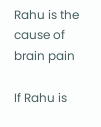Rahu is the cause of brain pain

If Rahu is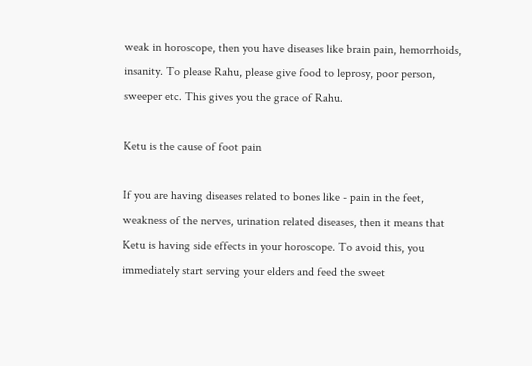weak in horoscope, then you have diseases like brain pain, hemorrhoids, insanity. To please Rahu, please give food to leprosy, poor person, sweeper etc. This gives you the grace of Rahu.

Ketu is the cause of foot pain

If you are having diseases related to bones like - pain in the feet, weakness of the nerves, urination related diseases, then it means that Ketu is having side effects in your horoscope. To avoid this, you immediately start serving your elders and feed the sweet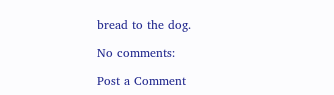bread to the dog.

No comments:

Post a Comment